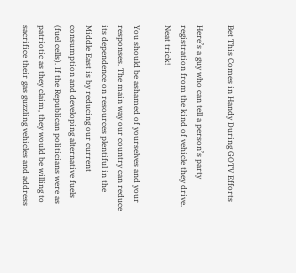Bet This Comes in Handy During GOTV Efforts

Here’s a guy who can tell a person’s party registration from the kind of vehicle they drive. Neat trick!

You should be ashamed of yourselves and your responses. The main way our country can reduce its dependence on resources plentiful in the Middle East is by reducing our current consumption and developing alternative fuels (fuel cells). If the Republican politicians were as patriotic as they claim, they would be willing to sacrifice their gas guzzling vehicles and address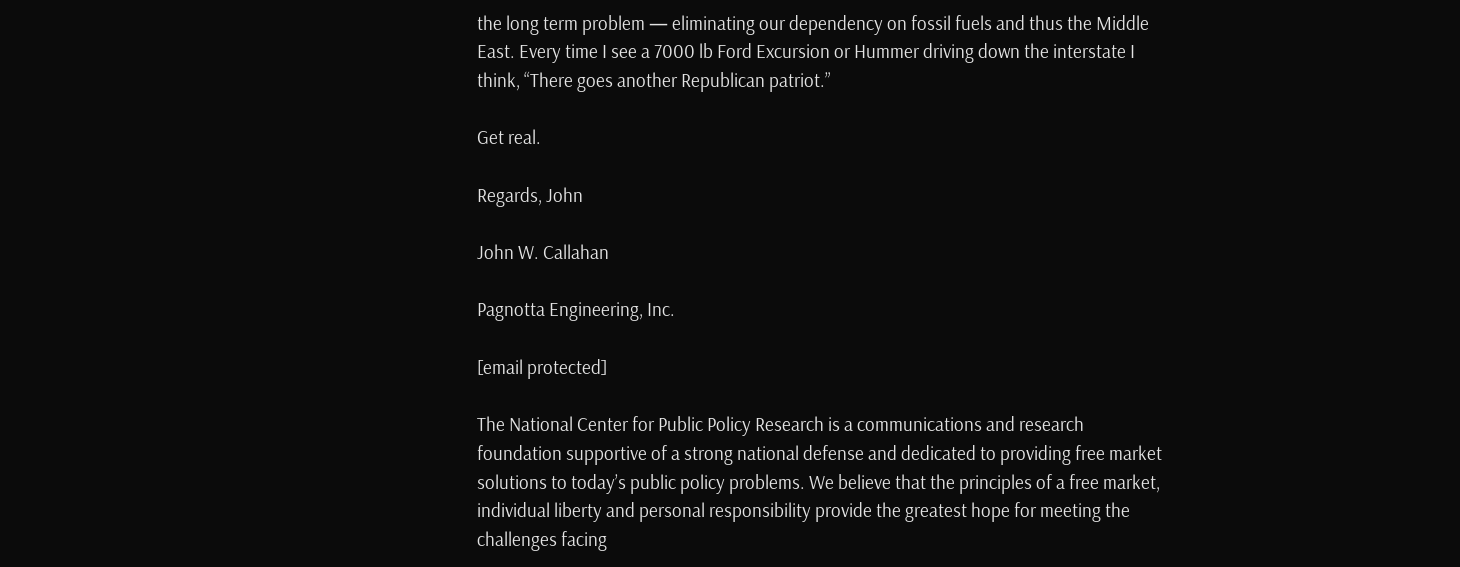the long term problem — eliminating our dependency on fossil fuels and thus the Middle East. Every time I see a 7000 lb Ford Excursion or Hummer driving down the interstate I think, “There goes another Republican patriot.”

Get real.

Regards, John

John W. Callahan

Pagnotta Engineering, Inc.

[email protected]

The National Center for Public Policy Research is a communications and research foundation supportive of a strong national defense and dedicated to providing free market solutions to today’s public policy problems. We believe that the principles of a free market, individual liberty and personal responsibility provide the greatest hope for meeting the challenges facing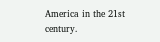America in the 21st century.